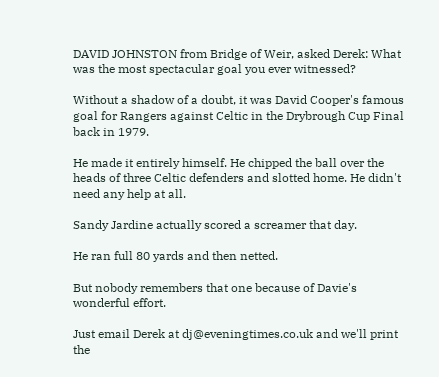DAVID JOHNSTON from Bridge of Weir, asked Derek: What was the most spectacular goal you ever witnessed?

Without a shadow of a doubt, it was David Cooper's famous goal for Rangers against Celtic in the Drybrough Cup Final back in 1979.

He made it entirely himself. He chipped the ball over the heads of three Celtic defenders and slotted home. He didn't need any help at all.

Sandy Jardine actually scored a screamer that day.

He ran full 80 yards and then netted.

But nobody remembers that one because of Davie's wonderful effort.

Just email Derek at dj@eveningtimes.co.uk and we'll print the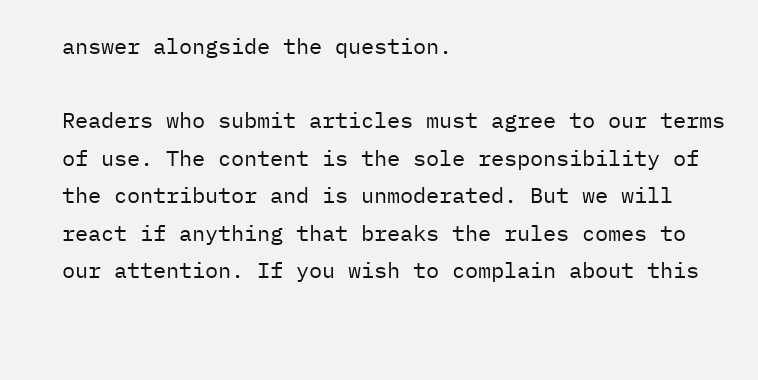answer alongside the question.

Readers who submit articles must agree to our terms of use. The content is the sole responsibility of the contributor and is unmoderated. But we will react if anything that breaks the rules comes to our attention. If you wish to complain about this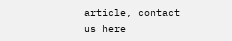article, contact us here